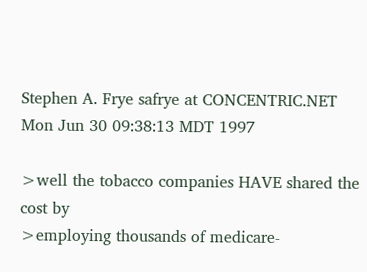Stephen A. Frye safrye at CONCENTRIC.NET
Mon Jun 30 09:38:13 MDT 1997

>well the tobacco companies HAVE shared the cost by
>employing thousands of medicare-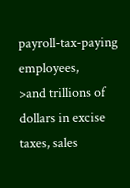payroll-tax-paying employees,
>and trillions of dollars in excise taxes, sales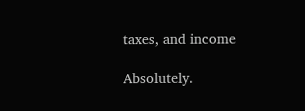taxes, and income

Absolutely.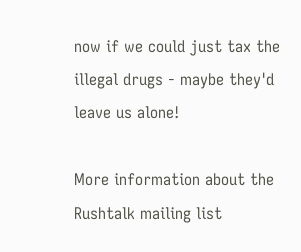now if we could just tax the illegal drugs - maybe they'd
leave us alone!

More information about the Rushtalk mailing list